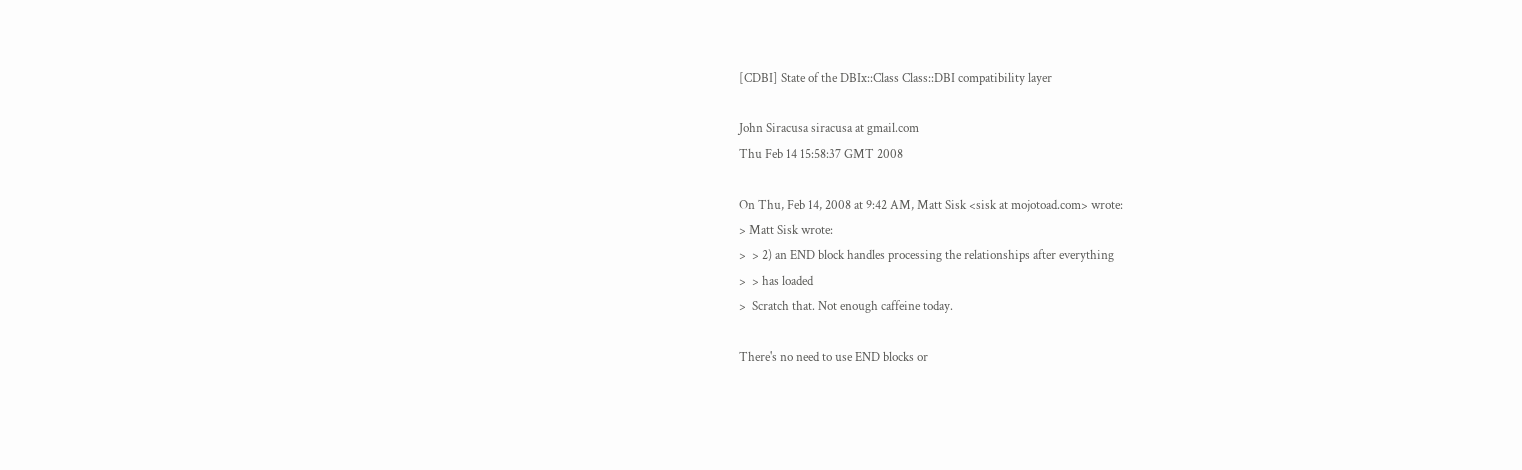[CDBI] State of the DBIx::Class Class::DBI compatibility layer

John Siracusa siracusa at gmail.com
Thu Feb 14 15:58:37 GMT 2008

On Thu, Feb 14, 2008 at 9:42 AM, Matt Sisk <sisk at mojotoad.com> wrote:
> Matt Sisk wrote:
>  > 2) an END block handles processing the relationships after everything
>  > has loaded
>  Scratch that. Not enough caffeine today.

There's no need to use END blocks or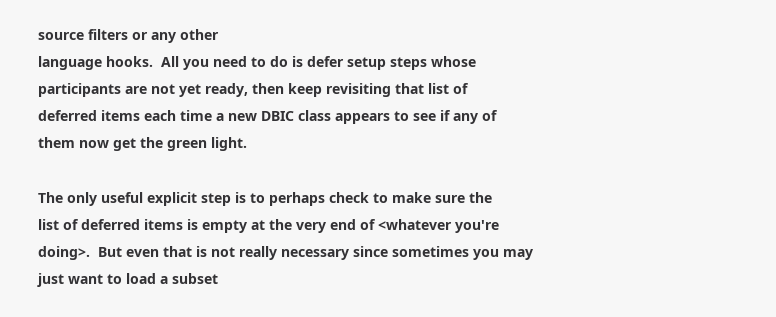source filters or any other
language hooks.  All you need to do is defer setup steps whose
participants are not yet ready, then keep revisiting that list of
deferred items each time a new DBIC class appears to see if any of
them now get the green light.

The only useful explicit step is to perhaps check to make sure the
list of deferred items is empty at the very end of <whatever you're
doing>.  But even that is not really necessary since sometimes you may
just want to load a subset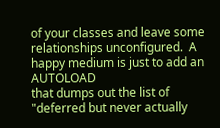of your classes and leave some
relationships unconfigured.  A happy medium is just to add an AUTOLOAD
that dumps out the list of "deferred but never actually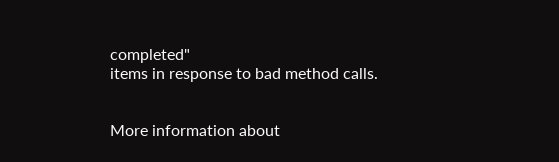completed"
items in response to bad method calls.


More information about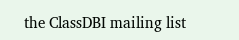the ClassDBI mailing list